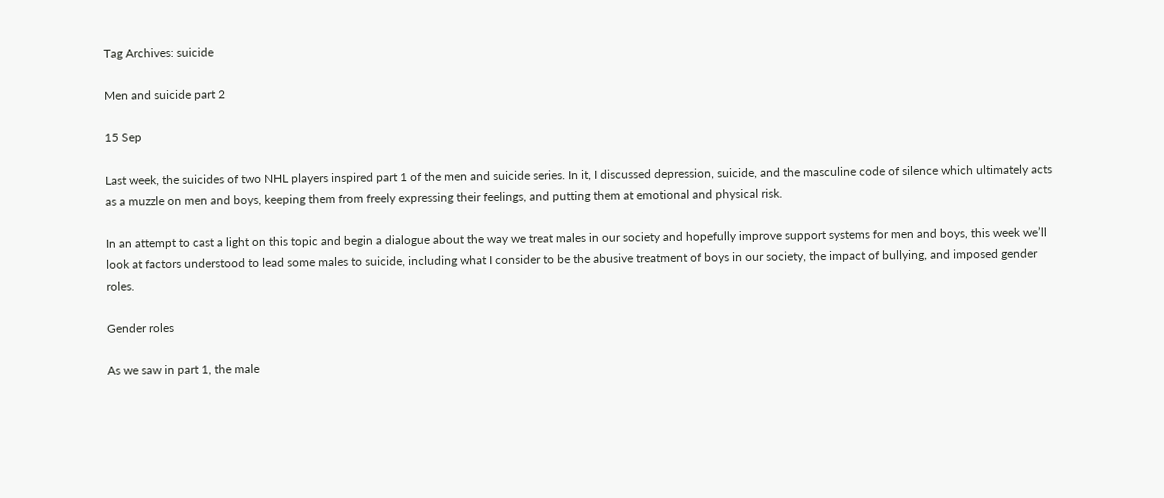Tag Archives: suicide

Men and suicide part 2

15 Sep

Last week, the suicides of two NHL players inspired part 1 of the men and suicide series. In it, I discussed depression, suicide, and the masculine code of silence which ultimately acts as a muzzle on men and boys, keeping them from freely expressing their feelings, and putting them at emotional and physical risk.

In an attempt to cast a light on this topic and begin a dialogue about the way we treat males in our society and hopefully improve support systems for men and boys, this week we’ll look at factors understood to lead some males to suicide, including what I consider to be the abusive treatment of boys in our society, the impact of bullying, and imposed gender roles.

Gender roles

As we saw in part 1, the male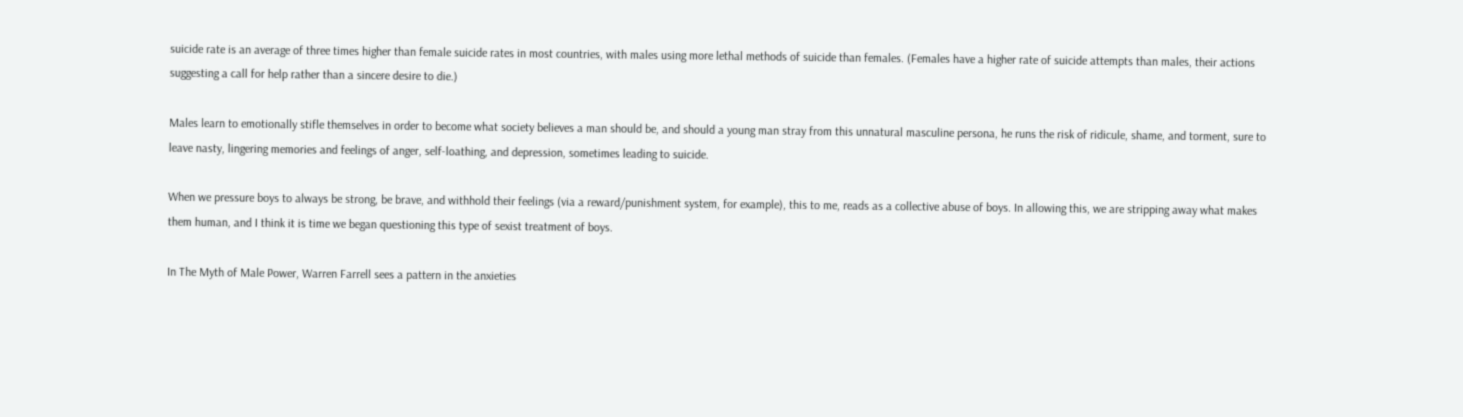suicide rate is an average of three times higher than female suicide rates in most countries, with males using more lethal methods of suicide than females. (Females have a higher rate of suicide attempts than males, their actions suggesting a call for help rather than a sincere desire to die.)

Males learn to emotionally stifle themselves in order to become what society believes a man should be, and should a young man stray from this unnatural masculine persona, he runs the risk of ridicule, shame, and torment, sure to leave nasty, lingering memories and feelings of anger, self-loathing, and depression, sometimes leading to suicide.

When we pressure boys to always be strong, be brave, and withhold their feelings (via a reward/punishment system, for example), this to me, reads as a collective abuse of boys. In allowing this, we are stripping away what makes them human, and I think it is time we began questioning this type of sexist treatment of boys.

In The Myth of Male Power, Warren Farrell sees a pattern in the anxieties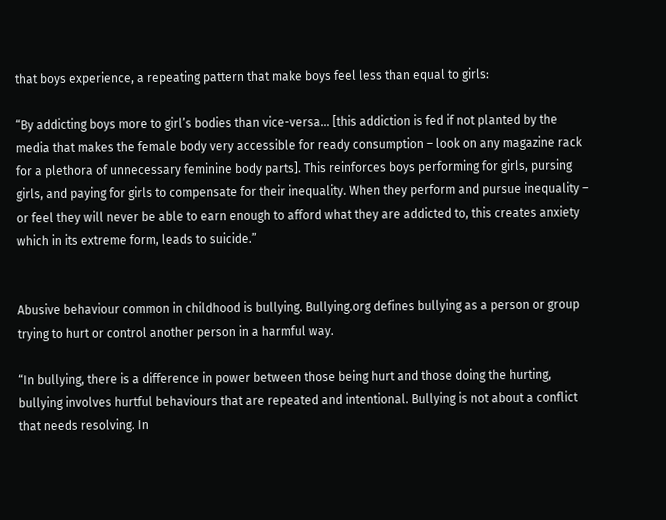that boys experience, a repeating pattern that make boys feel less than equal to girls:

“By addicting boys more to girl’s bodies than vice-versa… [this addiction is fed if not planted by the media that makes the female body very accessible for ready consumption – look on any magazine rack for a plethora of unnecessary feminine body parts]. This reinforces boys performing for girls, pursing girls, and paying for girls to compensate for their inequality. When they perform and pursue inequality – or feel they will never be able to earn enough to afford what they are addicted to, this creates anxiety which in its extreme form, leads to suicide.”


Abusive behaviour common in childhood is bullying. Bullying.org defines bullying as a person or group trying to hurt or control another person in a harmful way.

“In bullying, there is a difference in power between those being hurt and those doing the hurting, bullying involves hurtful behaviours that are repeated and intentional. Bullying is not about a conflict that needs resolving. In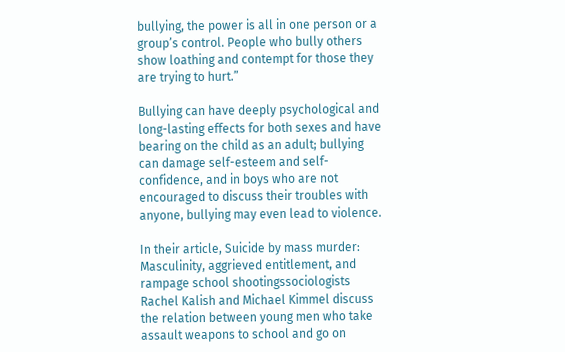bullying, the power is all in one person or a group’s control. People who bully others show loathing and contempt for those they are trying to hurt.”

Bullying can have deeply psychological and long-lasting effects for both sexes and have bearing on the child as an adult; bullying can damage self-esteem and self-confidence, and in boys who are not encouraged to discuss their troubles with anyone, bullying may even lead to violence.

In their article, Suicide by mass murder:  Masculinity, aggrieved entitlement, and rampage school shootingssociologists Rachel Kalish and Michael Kimmel discuss the relation between young men who take assault weapons to school and go on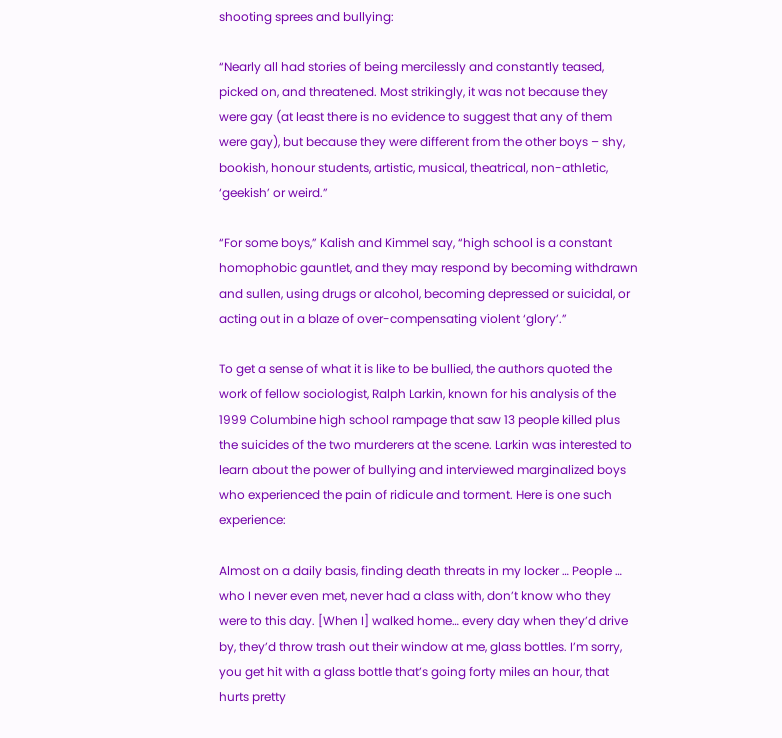shooting sprees and bullying:

“Nearly all had stories of being mercilessly and constantly teased, picked on, and threatened. Most strikingly, it was not because they were gay (at least there is no evidence to suggest that any of them were gay), but because they were different from the other boys – shy, bookish, honour students, artistic, musical, theatrical, non-athletic, ‘geekish’ or weird.”

“For some boys,” Kalish and Kimmel say, “high school is a constant homophobic gauntlet, and they may respond by becoming withdrawn and sullen, using drugs or alcohol, becoming depressed or suicidal, or acting out in a blaze of over-compensating violent ‘glory’.”

To get a sense of what it is like to be bullied, the authors quoted the work of fellow sociologist, Ralph Larkin, known for his analysis of the 1999 Columbine high school rampage that saw 13 people killed plus the suicides of the two murderers at the scene. Larkin was interested to learn about the power of bullying and interviewed marginalized boys who experienced the pain of ridicule and torment. Here is one such experience:

Almost on a daily basis, finding death threats in my locker … People … who I never even met, never had a class with, don’t know who they were to this day. [When I] walked home… every day when they’d drive by, they’d throw trash out their window at me, glass bottles. I’m sorry, you get hit with a glass bottle that’s going forty miles an hour, that hurts pretty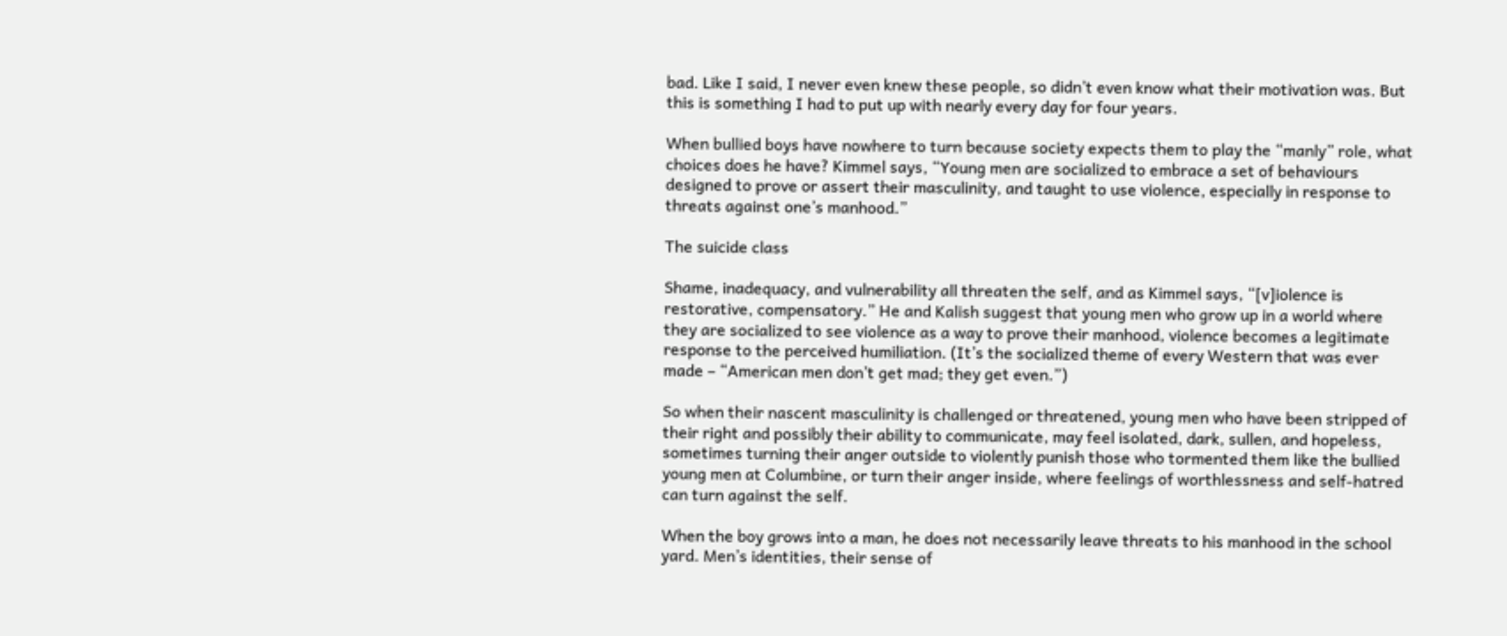bad. Like I said, I never even knew these people, so didn’t even know what their motivation was. But this is something I had to put up with nearly every day for four years.

When bullied boys have nowhere to turn because society expects them to play the “manly” role, what choices does he have? Kimmel says, “Young men are socialized to embrace a set of behaviours designed to prove or assert their masculinity, and taught to use violence, especially in response to threats against one’s manhood.”

The suicide class

Shame, inadequacy, and vulnerability all threaten the self, and as Kimmel says, “[v]iolence is restorative, compensatory.” He and Kalish suggest that young men who grow up in a world where they are socialized to see violence as a way to prove their manhood, violence becomes a legitimate response to the perceived humiliation. (It’s the socialized theme of every Western that was ever made – “American men don’t get mad; they get even.”)

So when their nascent masculinity is challenged or threatened, young men who have been stripped of their right and possibly their ability to communicate, may feel isolated, dark, sullen, and hopeless, sometimes turning their anger outside to violently punish those who tormented them like the bullied young men at Columbine, or turn their anger inside, where feelings of worthlessness and self-hatred can turn against the self.

When the boy grows into a man, he does not necessarily leave threats to his manhood in the school yard. Men’s identities, their sense of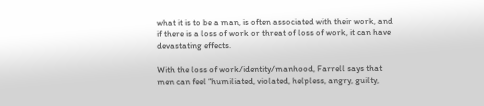what it is to be a man, is often associated with their work, and if there is a loss of work or threat of loss of work, it can have devastating effects.

With the loss of work/identity/manhood, Farrell says that men can feel “humiliated, violated, helpless, angry, guilty,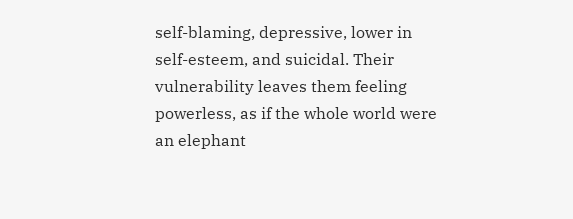self-blaming, depressive, lower in self-esteem, and suicidal. Their vulnerability leaves them feeling powerless, as if the whole world were an elephant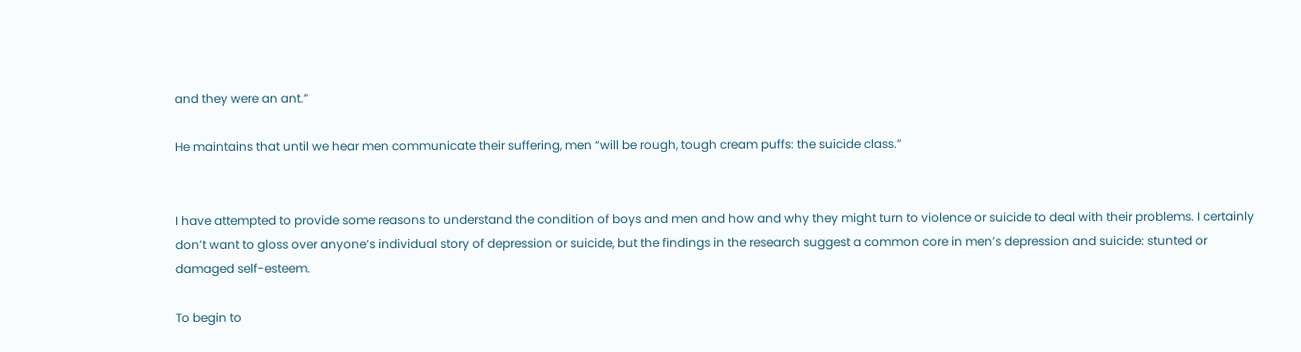and they were an ant.”

He maintains that until we hear men communicate their suffering, men “will be rough, tough cream puffs: the suicide class.”


I have attempted to provide some reasons to understand the condition of boys and men and how and why they might turn to violence or suicide to deal with their problems. I certainly don’t want to gloss over anyone’s individual story of depression or suicide, but the findings in the research suggest a common core in men’s depression and suicide: stunted or damaged self-esteem.

To begin to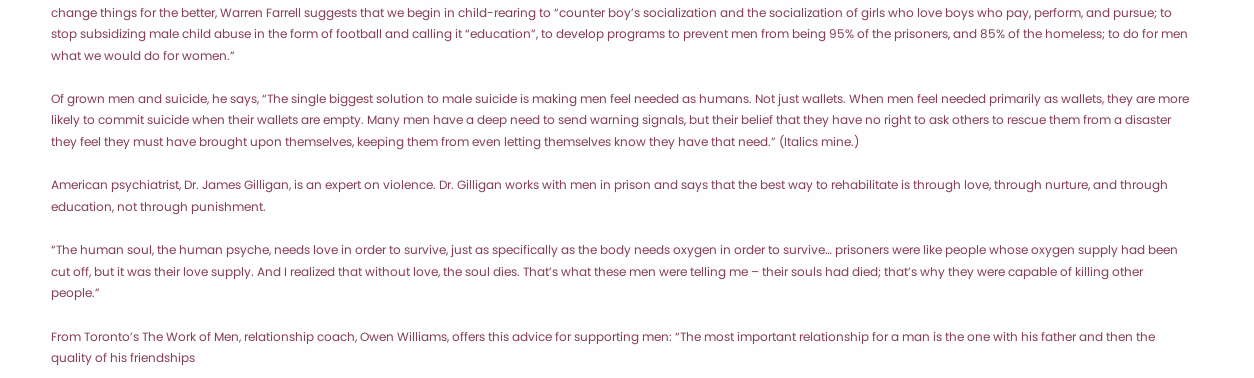change things for the better, Warren Farrell suggests that we begin in child-rearing to “counter boy’s socialization and the socialization of girls who love boys who pay, perform, and pursue; to stop subsidizing male child abuse in the form of football and calling it “education”, to develop programs to prevent men from being 95% of the prisoners, and 85% of the homeless; to do for men what we would do for women.”

Of grown men and suicide, he says, “The single biggest solution to male suicide is making men feel needed as humans. Not just wallets. When men feel needed primarily as wallets, they are more likely to commit suicide when their wallets are empty. Many men have a deep need to send warning signals, but their belief that they have no right to ask others to rescue them from a disaster they feel they must have brought upon themselves, keeping them from even letting themselves know they have that need.” (Italics mine.)

American psychiatrist, Dr. James Gilligan, is an expert on violence. Dr. Gilligan works with men in prison and says that the best way to rehabilitate is through love, through nurture, and through education, not through punishment.

“The human soul, the human psyche, needs love in order to survive, just as specifically as the body needs oxygen in order to survive… prisoners were like people whose oxygen supply had been cut off, but it was their love supply. And I realized that without love, the soul dies. That’s what these men were telling me – their souls had died; that’s why they were capable of killing other people.”

From Toronto’s The Work of Men, relationship coach, Owen Williams, offers this advice for supporting men: “The most important relationship for a man is the one with his father and then the quality of his friendships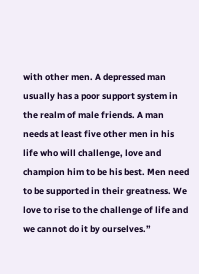with other men. A depressed man usually has a poor support system in the realm of male friends. A man needs at least five other men in his life who will challenge, love and champion him to be his best. Men need to be supported in their greatness. We love to rise to the challenge of life and we cannot do it by ourselves.”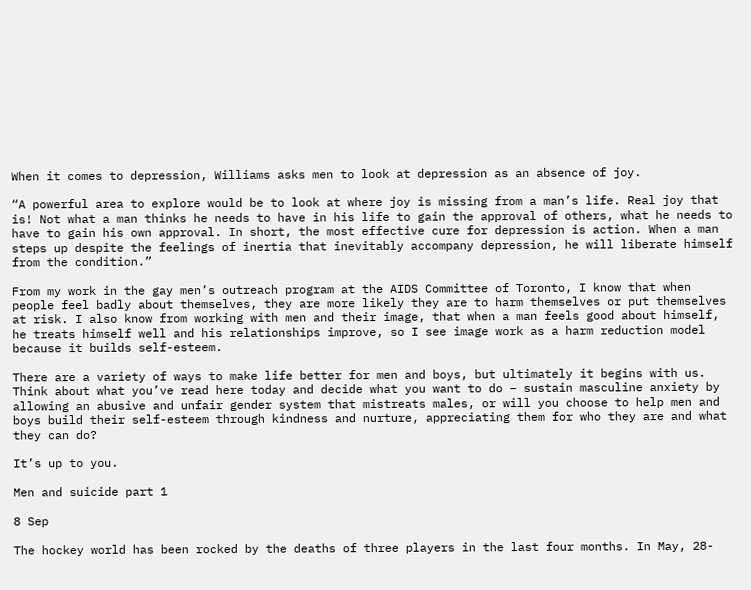When it comes to depression, Williams asks men to look at depression as an absence of joy.

“A powerful area to explore would be to look at where joy is missing from a man’s life. Real joy that is! Not what a man thinks he needs to have in his life to gain the approval of others, what he needs to have to gain his own approval. In short, the most effective cure for depression is action. When a man steps up despite the feelings of inertia that inevitably accompany depression, he will liberate himself from the condition.”

From my work in the gay men’s outreach program at the AIDS Committee of Toronto, I know that when people feel badly about themselves, they are more likely they are to harm themselves or put themselves at risk. I also know from working with men and their image, that when a man feels good about himself, he treats himself well and his relationships improve, so I see image work as a harm reduction model because it builds self-esteem.

There are a variety of ways to make life better for men and boys, but ultimately it begins with us. Think about what you’ve read here today and decide what you want to do – sustain masculine anxiety by allowing an abusive and unfair gender system that mistreats males, or will you choose to help men and boys build their self-esteem through kindness and nurture, appreciating them for who they are and what they can do?

It’s up to you.

Men and suicide part 1

8 Sep

The hockey world has been rocked by the deaths of three players in the last four months. In May, 28-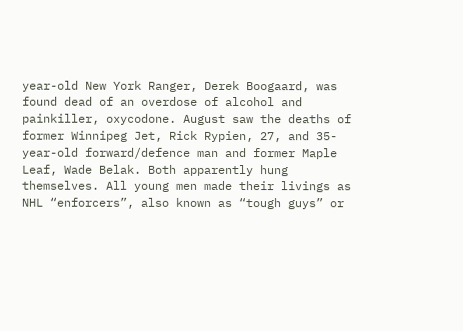year-old New York Ranger, Derek Boogaard, was found dead of an overdose of alcohol and painkiller, oxycodone. August saw the deaths of former Winnipeg Jet, Rick Rypien, 27, and 35-year-old forward/defence man and former Maple Leaf, Wade Belak. Both apparently hung themselves. All young men made their livings as NHL “enforcers”, also known as “tough guys” or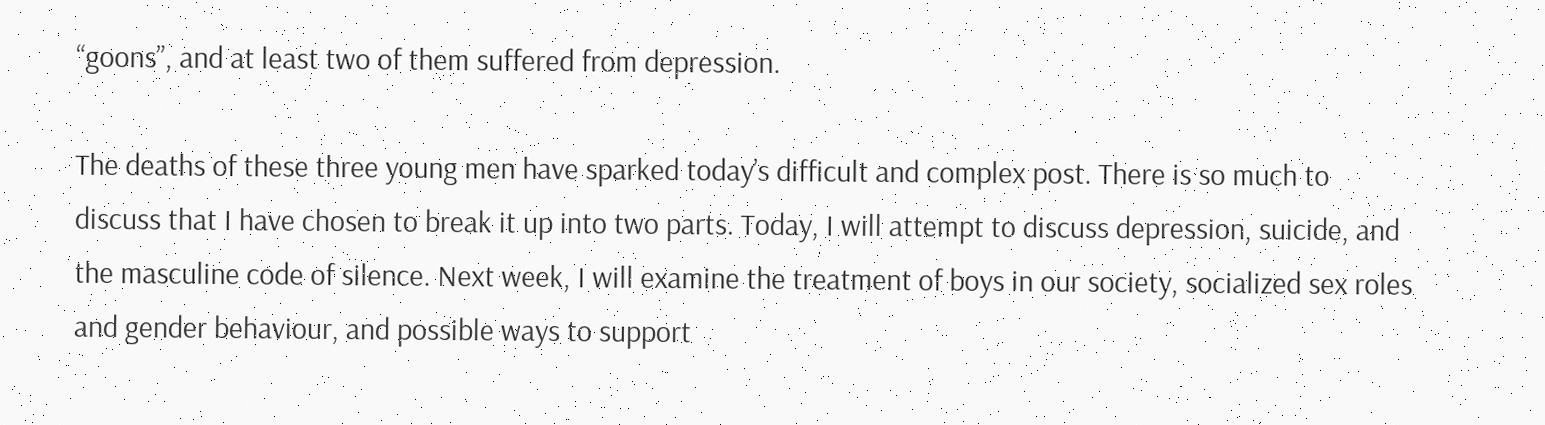“goons”, and at least two of them suffered from depression.

The deaths of these three young men have sparked today’s difficult and complex post. There is so much to discuss that I have chosen to break it up into two parts. Today, I will attempt to discuss depression, suicide, and the masculine code of silence. Next week, I will examine the treatment of boys in our society, socialized sex roles and gender behaviour, and possible ways to support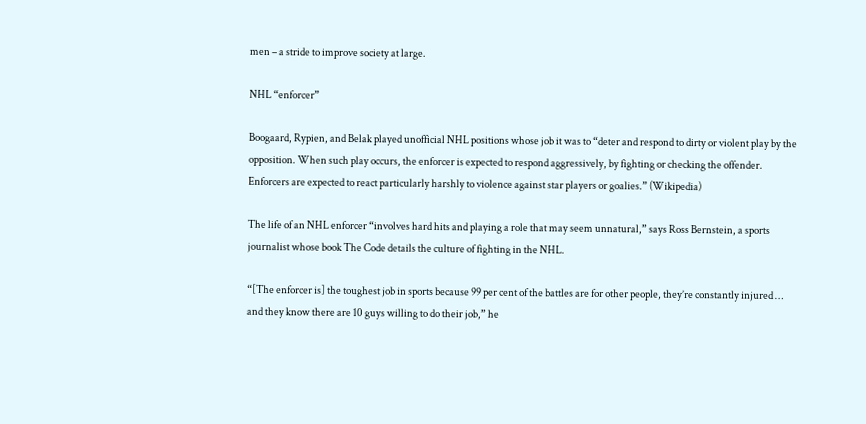men – a stride to improve society at large.

NHL “enforcer”

Boogaard, Rypien, and Belak played unofficial NHL positions whose job it was to “deter and respond to dirty or violent play by the opposition. When such play occurs, the enforcer is expected to respond aggressively, by fighting or checking the offender. Enforcers are expected to react particularly harshly to violence against star players or goalies.” (Wikipedia)

The life of an NHL enforcer “involves hard hits and playing a role that may seem unnatural,” says Ross Bernstein, a sports journalist whose book The Code details the culture of fighting in the NHL.

“[The enforcer is] the toughest job in sports because 99 per cent of the battles are for other people, they’re constantly injured … and they know there are 10 guys willing to do their job,” he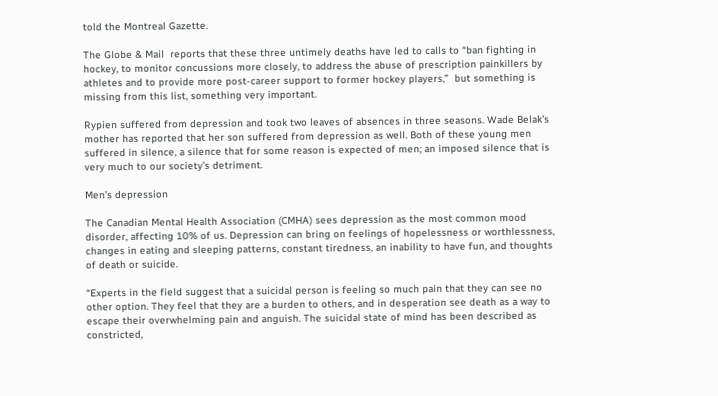told the Montreal Gazette.

The Globe & Mail  reports that these three untimely deaths have led to calls to “ban fighting in hockey, to monitor concussions more closely, to address the abuse of prescription painkillers by athletes and to provide more post-career support to former hockey players,”  but something is missing from this list, something very important.

Rypien suffered from depression and took two leaves of absences in three seasons. Wade Belak’s mother has reported that her son suffered from depression as well. Both of these young men suffered in silence, a silence that for some reason is expected of men; an imposed silence that is very much to our society’s detriment.

Men’s depression

The Canadian Mental Health Association (CMHA) sees depression as the most common mood disorder, affecting 10% of us. Depression can bring on feelings of hopelessness or worthlessness, changes in eating and sleeping patterns, constant tiredness, an inability to have fun, and thoughts of death or suicide.

“Experts in the field suggest that a suicidal person is feeling so much pain that they can see no other option. They feel that they are a burden to others, and in desperation see death as a way to escape their overwhelming pain and anguish. The suicidal state of mind has been described as constricted,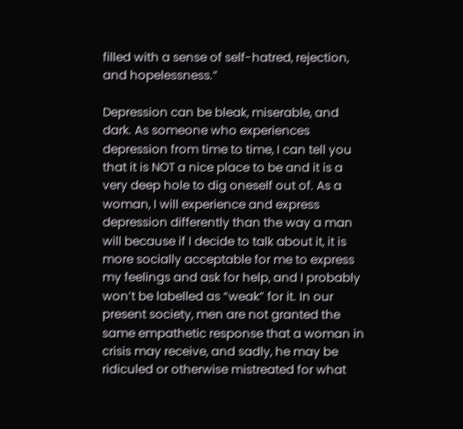filled with a sense of self-hatred, rejection, and hopelessness.”

Depression can be bleak, miserable, and dark. As someone who experiences depression from time to time, I can tell you that it is NOT a nice place to be and it is a very deep hole to dig oneself out of. As a woman, I will experience and express depression differently than the way a man will because if I decide to talk about it, it is more socially acceptable for me to express my feelings and ask for help, and I probably won’t be labelled as “weak” for it. In our present society, men are not granted the same empathetic response that a woman in crisis may receive, and sadly, he may be ridiculed or otherwise mistreated for what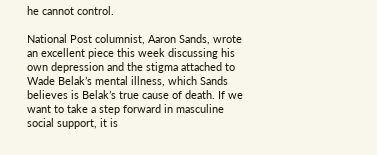he cannot control.

National Post columnist, Aaron Sands, wrote an excellent piece this week discussing his own depression and the stigma attached to Wade Belak’s mental illness, which Sands believes is Belak’s true cause of death. If we want to take a step forward in masculine social support, it is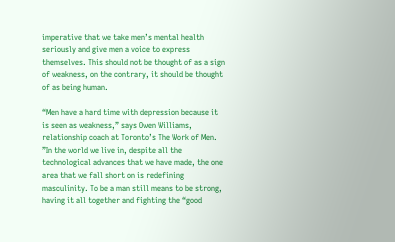imperative that we take men’s mental health seriously and give men a voice to express themselves. This should not be thought of as a sign of weakness, on the contrary, it should be thought of as being human.

“Men have a hard time with depression because it is seen as weakness,” says Owen Williams, relationship coach at Toronto’s The Work of Men. ”In the world we live in, despite all the technological advances that we have made, the one area that we fall short on is redefining masculinity. To be a man still means to be strong, having it all together and fighting the “good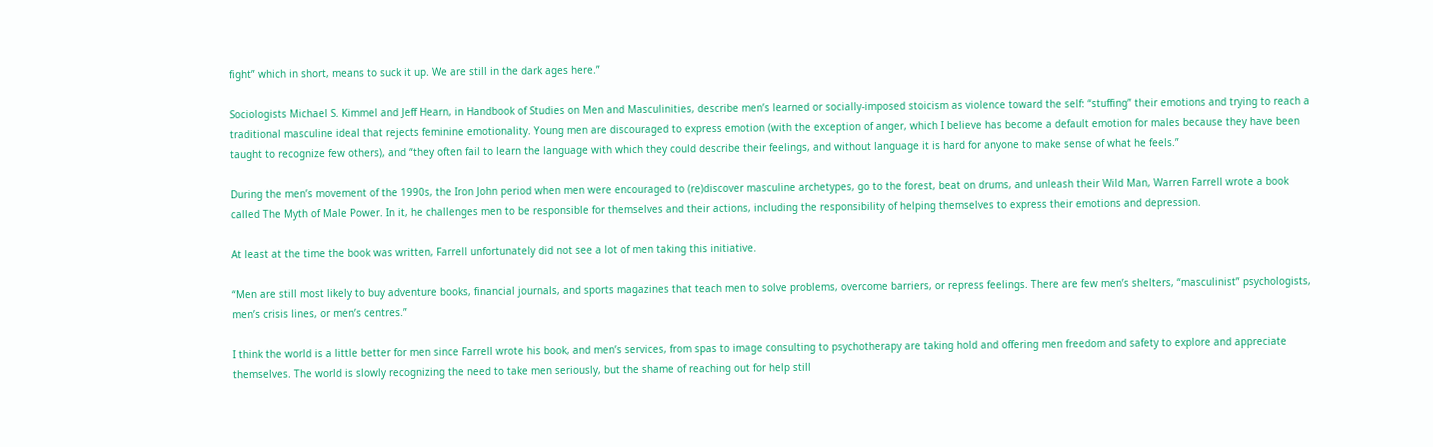fight” which in short, means to suck it up. We are still in the dark ages here.”

Sociologists Michael S. Kimmel and Jeff Hearn, in Handbook of Studies on Men and Masculinities, describe men’s learned or socially-imposed stoicism as violence toward the self: “stuffing” their emotions and trying to reach a traditional masculine ideal that rejects feminine emotionality. Young men are discouraged to express emotion (with the exception of anger, which I believe has become a default emotion for males because they have been taught to recognize few others), and “they often fail to learn the language with which they could describe their feelings, and without language it is hard for anyone to make sense of what he feels.”

During the men’s movement of the 1990s, the Iron John period when men were encouraged to (re)discover masculine archetypes, go to the forest, beat on drums, and unleash their Wild Man, Warren Farrell wrote a book called The Myth of Male Power. In it, he challenges men to be responsible for themselves and their actions, including the responsibility of helping themselves to express their emotions and depression.

At least at the time the book was written, Farrell unfortunately did not see a lot of men taking this initiative.

“Men are still most likely to buy adventure books, financial journals, and sports magazines that teach men to solve problems, overcome barriers, or repress feelings. There are few men’s shelters, “masculinist” psychologists, men’s crisis lines, or men’s centres.”

I think the world is a little better for men since Farrell wrote his book, and men’s services, from spas to image consulting to psychotherapy are taking hold and offering men freedom and safety to explore and appreciate themselves. The world is slowly recognizing the need to take men seriously, but the shame of reaching out for help still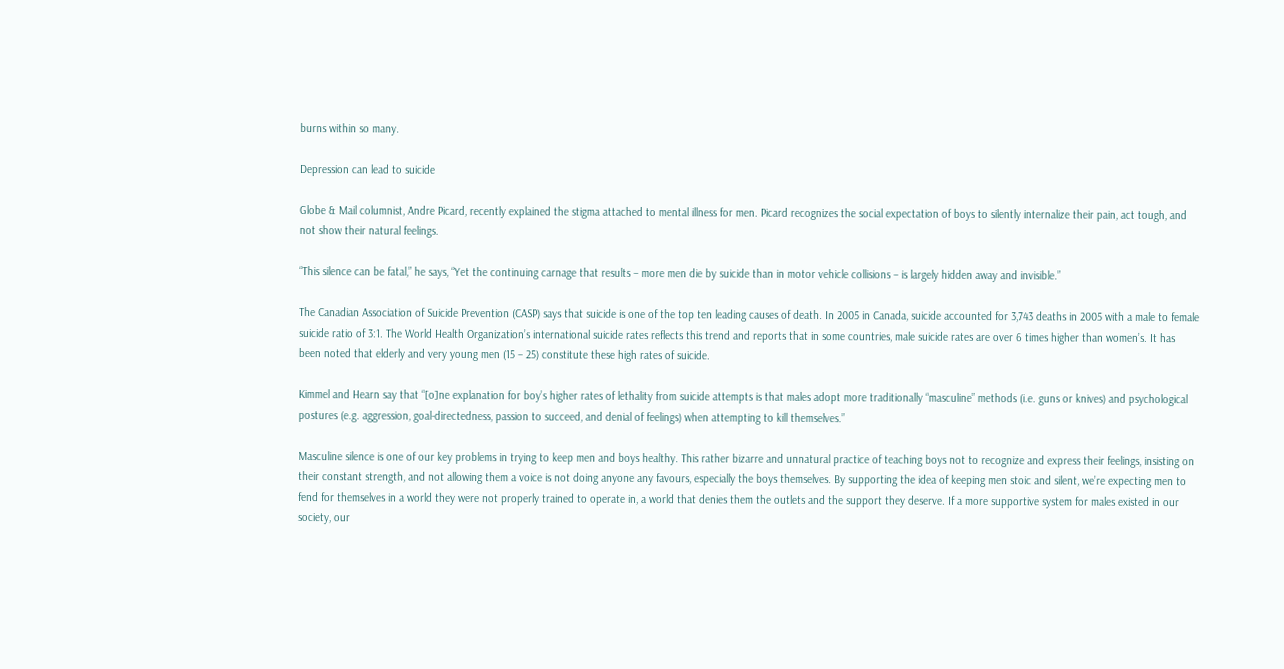burns within so many.

Depression can lead to suicide

Globe & Mail columnist, Andre Picard, recently explained the stigma attached to mental illness for men. Picard recognizes the social expectation of boys to silently internalize their pain, act tough, and not show their natural feelings.

“This silence can be fatal,” he says, “Yet the continuing carnage that results – more men die by suicide than in motor vehicle collisions – is largely hidden away and invisible.”

The Canadian Association of Suicide Prevention (CASP) says that suicide is one of the top ten leading causes of death. In 2005 in Canada, suicide accounted for 3,743 deaths in 2005 with a male to female suicide ratio of 3:1. The World Health Organization’s international suicide rates reflects this trend and reports that in some countries, male suicide rates are over 6 times higher than women’s. It has been noted that elderly and very young men (15 – 25) constitute these high rates of suicide.

Kimmel and Hearn say that “[o]ne explanation for boy’s higher rates of lethality from suicide attempts is that males adopt more traditionally “masculine” methods (i.e. guns or knives) and psychological postures (e.g. aggression, goal-directedness, passion to succeed, and denial of feelings) when attempting to kill themselves.”

Masculine silence is one of our key problems in trying to keep men and boys healthy. This rather bizarre and unnatural practice of teaching boys not to recognize and express their feelings, insisting on their constant strength, and not allowing them a voice is not doing anyone any favours, especially the boys themselves. By supporting the idea of keeping men stoic and silent, we’re expecting men to fend for themselves in a world they were not properly trained to operate in, a world that denies them the outlets and the support they deserve. If a more supportive system for males existed in our society, our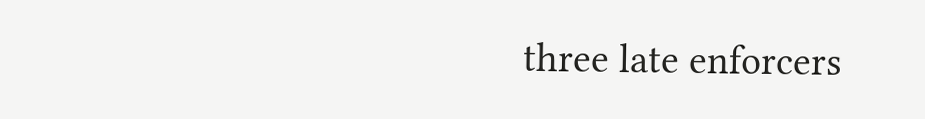three late enforcers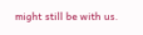might still be with us.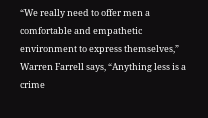“We really need to offer men a comfortable and empathetic environment to express themselves,” Warren Farrell says, “Anything less is a crime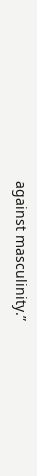against masculinity.”